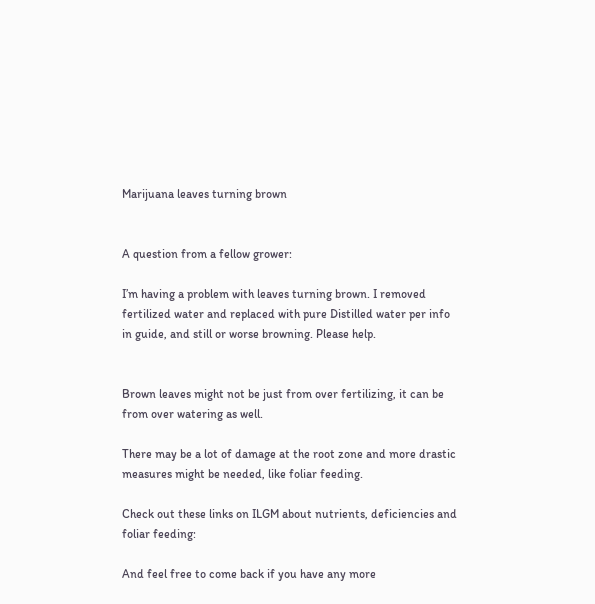Marijuana leaves turning brown


A question from a fellow grower:

I’m having a problem with leaves turning brown. I removed fertilized water and replaced with pure Distilled water per info in guide, and still or worse browning. Please help.


Brown leaves might not be just from over fertilizing, it can be from over watering as well.

There may be a lot of damage at the root zone and more drastic measures might be needed, like foliar feeding.

Check out these links on ILGM about nutrients, deficiencies and foliar feeding:

And feel free to come back if you have any more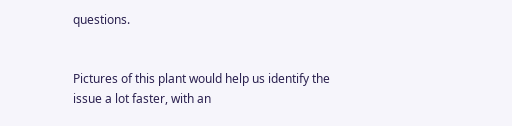questions.


Pictures of this plant would help us identify the issue a lot faster, with an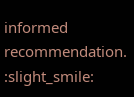informed recommendation. :slight_smile: